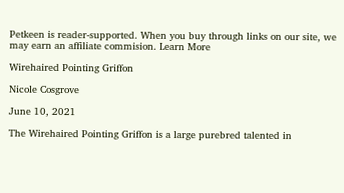Petkeen is reader-supported. When you buy through links on our site, we may earn an affiliate commision. Learn More

Wirehaired Pointing Griffon

Nicole Cosgrove

June 10, 2021

The Wirehaired Pointing Griffon is a large purebred talented in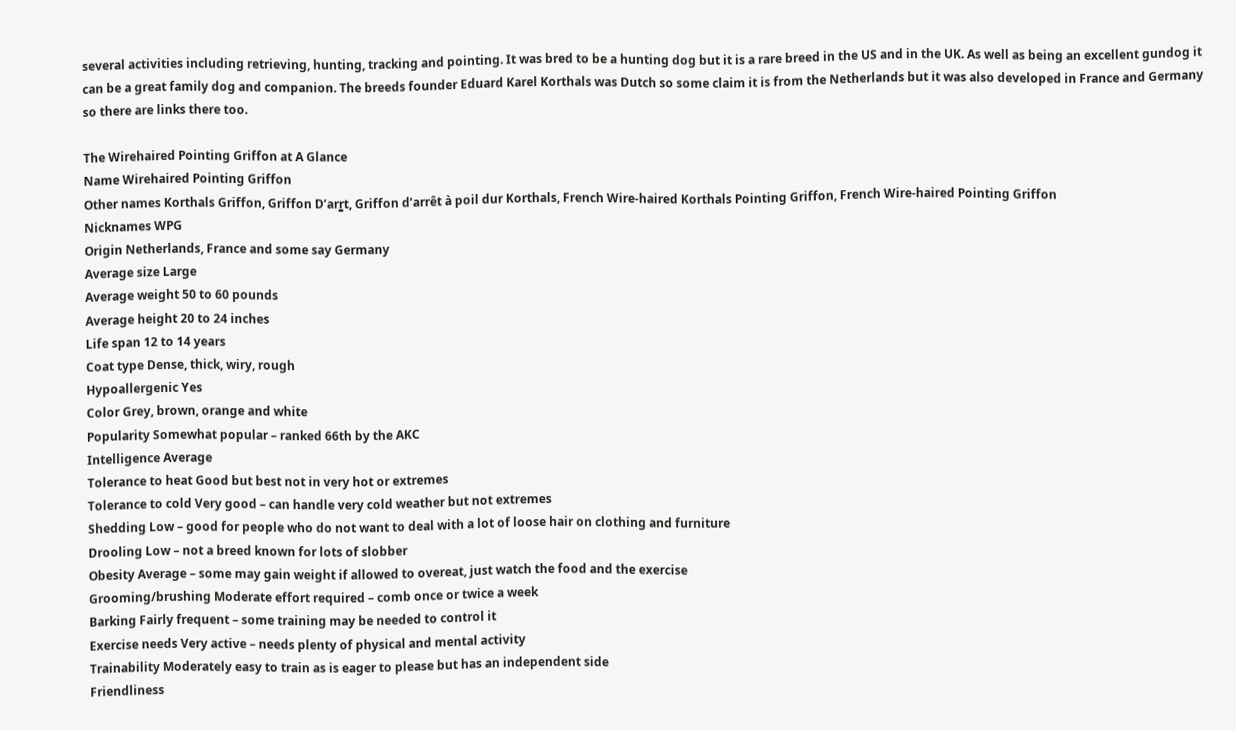several activities including retrieving, hunting, tracking and pointing. It was bred to be a hunting dog but it is a rare breed in the US and in the UK. As well as being an excellent gundog it can be a great family dog and companion. The breeds founder Eduard Karel Korthals was Dutch so some claim it is from the Netherlands but it was also developed in France and Germany so there are links there too.

The Wirehaired Pointing Griffon at A Glance
Name Wirehaired Pointing Griffon
Other names Korthals Griffon, Griffon D’arr̻t, Griffon d’arrêt à poil dur Korthals, French Wire-haired Korthals Pointing Griffon, French Wire-haired Pointing Griffon
Nicknames WPG
Origin Netherlands, France and some say Germany
Average size Large
Average weight 50 to 60 pounds
Average height 20 to 24 inches
Life span 12 to 14 years
Coat type Dense, thick, wiry, rough
Hypoallergenic Yes
Color Grey, brown, orange and white
Popularity Somewhat popular – ranked 66th by the AKC
Intelligence Average
Tolerance to heat Good but best not in very hot or extremes
Tolerance to cold Very good – can handle very cold weather but not extremes
Shedding Low – good for people who do not want to deal with a lot of loose hair on clothing and furniture
Drooling Low – not a breed known for lots of slobber
Obesity Average – some may gain weight if allowed to overeat, just watch the food and the exercise
Grooming/brushing Moderate effort required – comb once or twice a week
Barking Fairly frequent – some training may be needed to control it
Exercise needs Very active – needs plenty of physical and mental activity
Trainability Moderately easy to train as is eager to please but has an independent side
Friendliness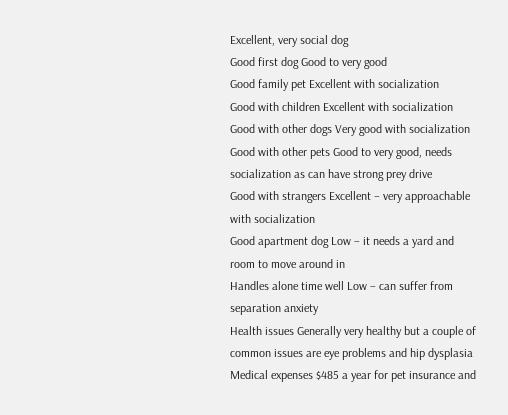Excellent, very social dog
Good first dog Good to very good
Good family pet Excellent with socialization
Good with children Excellent with socialization
Good with other dogs Very good with socialization
Good with other pets Good to very good, needs socialization as can have strong prey drive
Good with strangers Excellent – very approachable with socialization
Good apartment dog Low – it needs a yard and room to move around in
Handles alone time well Low – can suffer from separation anxiety
Health issues Generally very healthy but a couple of common issues are eye problems and hip dysplasia
Medical expenses $485 a year for pet insurance and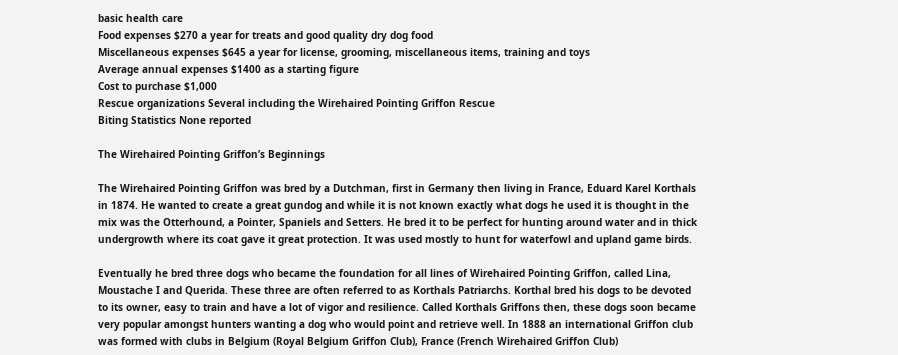basic health care
Food expenses $270 a year for treats and good quality dry dog food
Miscellaneous expenses $645 a year for license, grooming, miscellaneous items, training and toys
Average annual expenses $1400 as a starting figure
Cost to purchase $1,000
Rescue organizations Several including the Wirehaired Pointing Griffon Rescue
Biting Statistics None reported

The Wirehaired Pointing Griffon’s Beginnings

The Wirehaired Pointing Griffon was bred by a Dutchman, first in Germany then living in France, Eduard Karel Korthals in 1874. He wanted to create a great gundog and while it is not known exactly what dogs he used it is thought in the mix was the Otterhound, a Pointer, Spaniels and Setters. He bred it to be perfect for hunting around water and in thick undergrowth where its coat gave it great protection. It was used mostly to hunt for waterfowl and upland game birds.

Eventually he bred three dogs who became the foundation for all lines of Wirehaired Pointing Griffon, called Lina, Moustache I and Querida. These three are often referred to as Korthals Patriarchs. Korthal bred his dogs to be devoted to its owner, easy to train and have a lot of vigor and resilience. Called Korthals Griffons then, these dogs soon became very popular amongst hunters wanting a dog who would point and retrieve well. In 1888 an international Griffon club was formed with clubs in Belgium (Royal Belgium Griffon Club), France (French Wirehaired Griffon Club)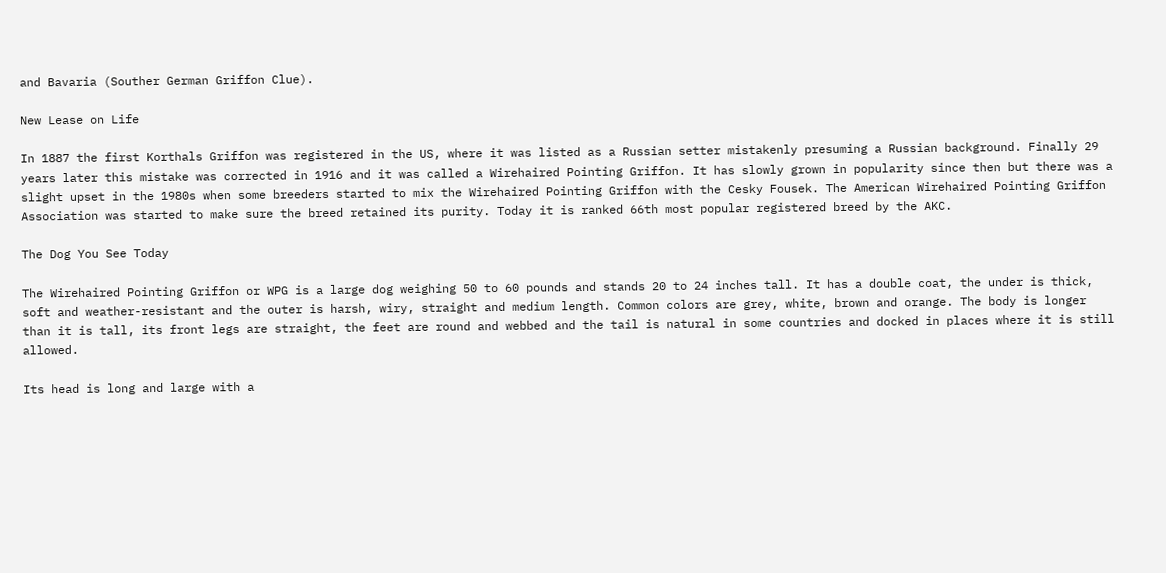and Bavaria (Souther German Griffon Clue).

New Lease on Life

In 1887 the first Korthals Griffon was registered in the US, where it was listed as a Russian setter mistakenly presuming a Russian background. Finally 29 years later this mistake was corrected in 1916 and it was called a Wirehaired Pointing Griffon. It has slowly grown in popularity since then but there was a slight upset in the 1980s when some breeders started to mix the Wirehaired Pointing Griffon with the Cesky Fousek. The American Wirehaired Pointing Griffon Association was started to make sure the breed retained its purity. Today it is ranked 66th most popular registered breed by the AKC.

The Dog You See Today

The Wirehaired Pointing Griffon or WPG is a large dog weighing 50 to 60 pounds and stands 20 to 24 inches tall. It has a double coat, the under is thick, soft and weather-resistant and the outer is harsh, wiry, straight and medium length. Common colors are grey, white, brown and orange. The body is longer than it is tall, its front legs are straight, the feet are round and webbed and the tail is natural in some countries and docked in places where it is still allowed.

Its head is long and large with a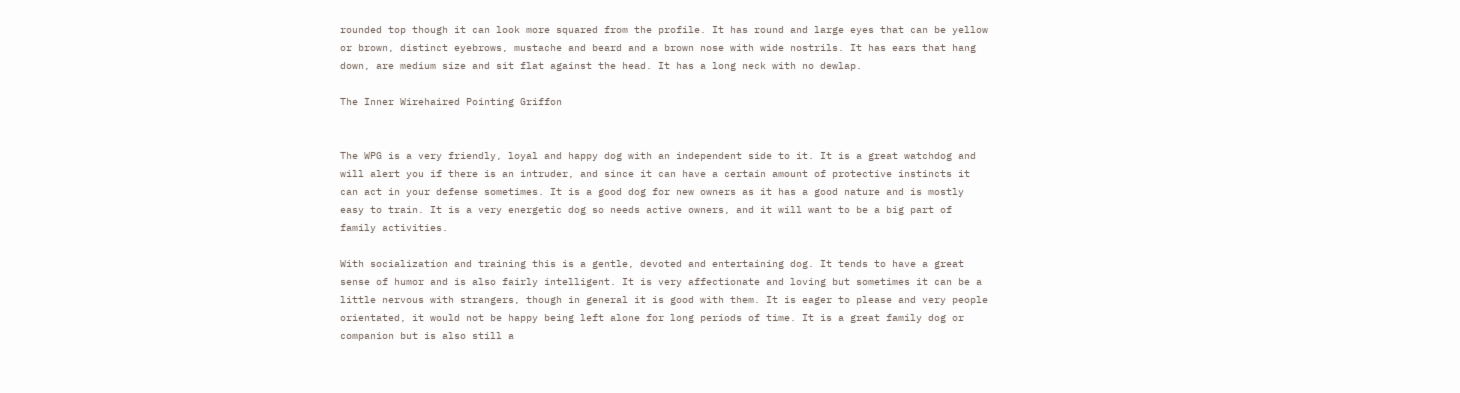rounded top though it can look more squared from the profile. It has round and large eyes that can be yellow or brown, distinct eyebrows, mustache and beard and a brown nose with wide nostrils. It has ears that hang down, are medium size and sit flat against the head. It has a long neck with no dewlap.

The Inner Wirehaired Pointing Griffon


The WPG is a very friendly, loyal and happy dog with an independent side to it. It is a great watchdog and will alert you if there is an intruder, and since it can have a certain amount of protective instincts it can act in your defense sometimes. It is a good dog for new owners as it has a good nature and is mostly easy to train. It is a very energetic dog so needs active owners, and it will want to be a big part of family activities.

With socialization and training this is a gentle, devoted and entertaining dog. It tends to have a great sense of humor and is also fairly intelligent. It is very affectionate and loving but sometimes it can be a little nervous with strangers, though in general it is good with them. It is eager to please and very people orientated, it would not be happy being left alone for long periods of time. It is a great family dog or companion but is also still a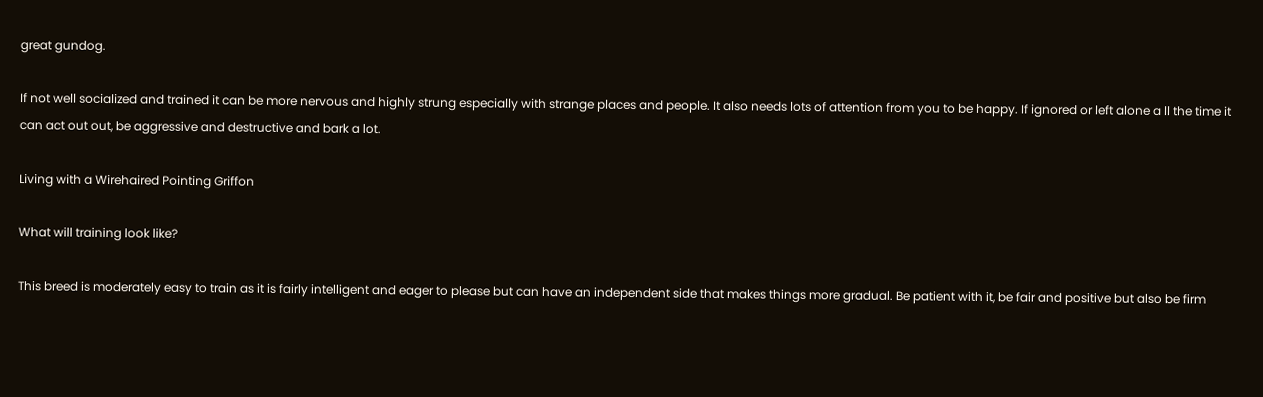great gundog.

If not well socialized and trained it can be more nervous and highly strung especially with strange places and people. It also needs lots of attention from you to be happy. If ignored or left alone a ll the time it can act out out, be aggressive and destructive and bark a lot.

Living with a Wirehaired Pointing Griffon

What will training look like?

This breed is moderately easy to train as it is fairly intelligent and eager to please but can have an independent side that makes things more gradual. Be patient with it, be fair and positive but also be firm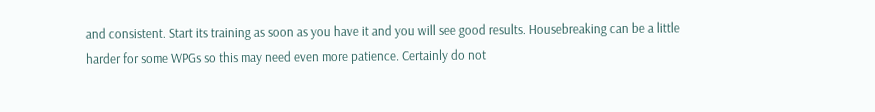and consistent. Start its training as soon as you have it and you will see good results. Housebreaking can be a little harder for some WPGs so this may need even more patience. Certainly do not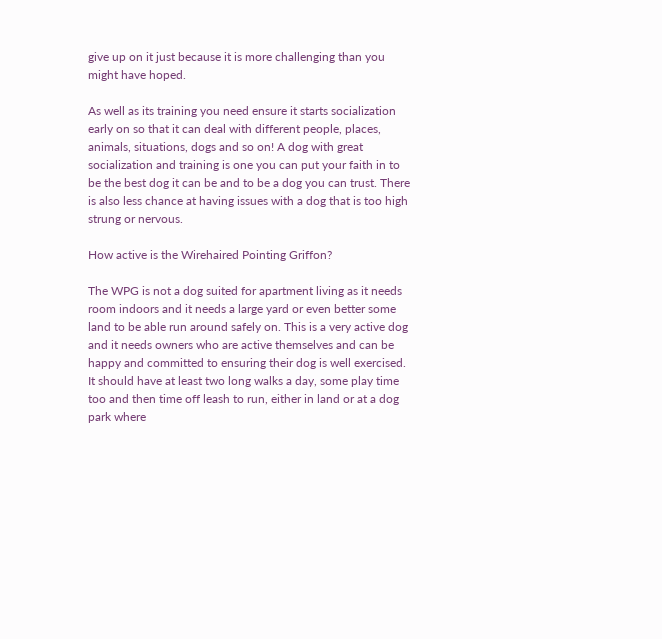give up on it just because it is more challenging than you might have hoped.

As well as its training you need ensure it starts socialization early on so that it can deal with different people, places, animals, situations, dogs and so on! A dog with great socialization and training is one you can put your faith in to be the best dog it can be and to be a dog you can trust. There is also less chance at having issues with a dog that is too high strung or nervous.

How active is the Wirehaired Pointing Griffon?

The WPG is not a dog suited for apartment living as it needs room indoors and it needs a large yard or even better some land to be able run around safely on. This is a very active dog and it needs owners who are active themselves and can be happy and committed to ensuring their dog is well exercised. It should have at least two long walks a day, some play time too and then time off leash to run, either in land or at a dog park where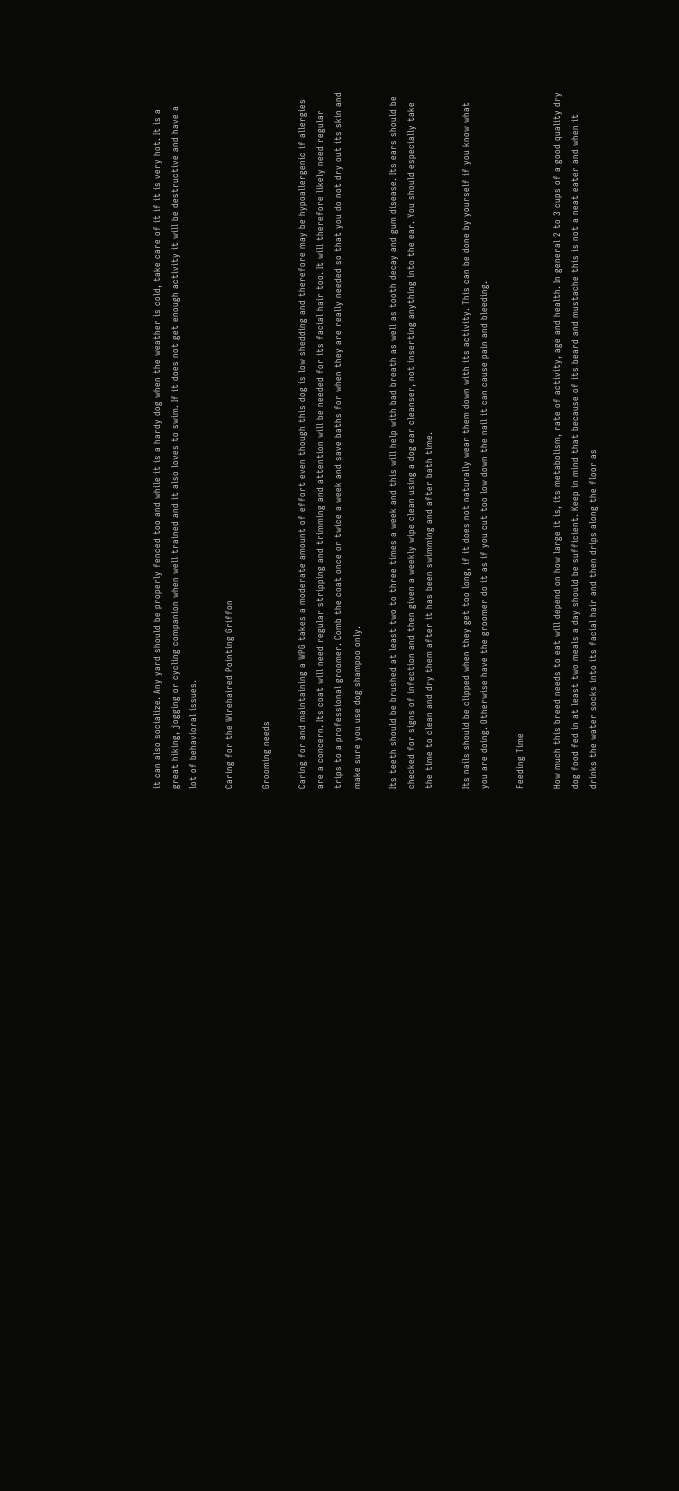it can also socialize. Any yard should be properly fenced too and while it is a hardy dog when the weather is cold, take care of it if it is very hot. It is a great hiking, jogging or cycling companion when well trained and it also loves to swim. If it does not get enough activity it will be destructive and have a lot of behavioral issues.

Caring for the Wirehaired Pointing Griffon

Grooming needs

Caring for and maintaining a WPG takes a moderate amount of effort even though this dog is low shedding and therefore may be hypoallergenic if allergies are a concern. Its coat will need regular stripping and trimming and attention will be needed for its facial hair too. It will therefore likely need regular trips to a professional groomer. Comb the coat once or twice a week and save baths for when they are really needed so that you do not dry out its skin and make sure you use dog shampoo only.

Its teeth should be brushed at least two to three times a week and this will help with bad breath as well as tooth decay and gum disease. Its ears should be checked for signs of infection and then given a weekly wipe clean using a dog ear cleanser, not inserting anything into the ear. You should especially take the time to clean and dry them after it has been swimming and after bath time.

Its nails should be clipped when they get too long, if it does not naturally wear them down with its activity. This can be done by yourself if you know what you are doing. Otherwise have the groomer do it as if you cut too low down the nail it can cause pain and bleeding.

Feeding Time

How much this breed needs to eat will depend on how large it is, its metabolism, rate of activity, age and health. In general 2 to 3 cups of a good quality dry dog food fed in at least two meals a day should be sufficient. Keep in mind that because of its beard and mustache this is not a neat eater and when it drinks the water socks into its facial hair and then drips along the floor as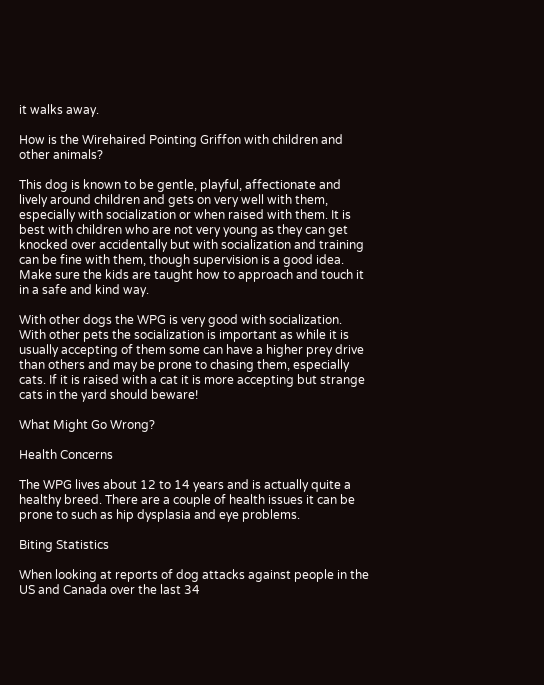it walks away.

How is the Wirehaired Pointing Griffon with children and other animals?

This dog is known to be gentle, playful, affectionate and lively around children and gets on very well with them, especially with socialization or when raised with them. It is best with children who are not very young as they can get knocked over accidentally but with socialization and training can be fine with them, though supervision is a good idea. Make sure the kids are taught how to approach and touch it in a safe and kind way.

With other dogs the WPG is very good with socialization. With other pets the socialization is important as while it is usually accepting of them some can have a higher prey drive than others and may be prone to chasing them, especially cats. If it is raised with a cat it is more accepting but strange cats in the yard should beware!

What Might Go Wrong?

Health Concerns

The WPG lives about 12 to 14 years and is actually quite a healthy breed. There are a couple of health issues it can be prone to such as hip dysplasia and eye problems.

Biting Statistics

When looking at reports of dog attacks against people in the US and Canada over the last 34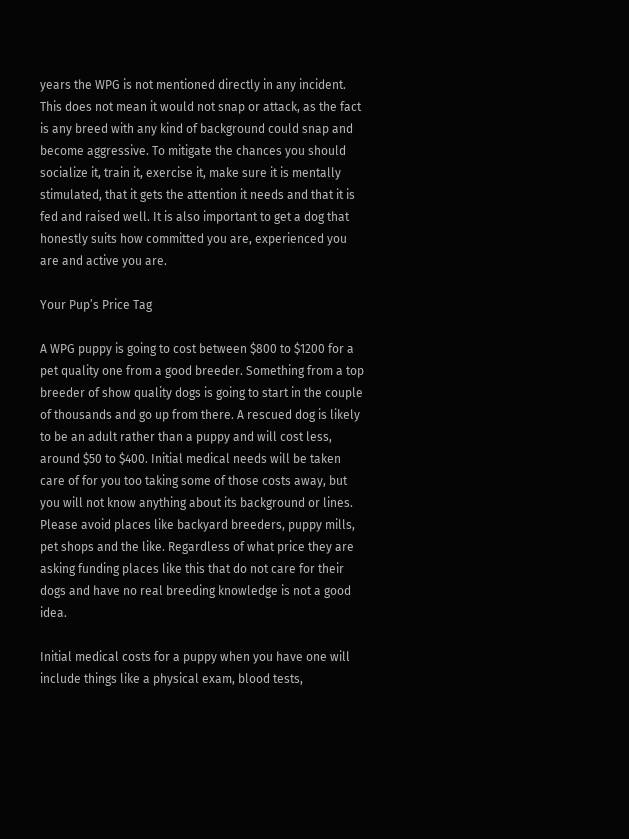years the WPG is not mentioned directly in any incident. This does not mean it would not snap or attack, as the fact is any breed with any kind of background could snap and become aggressive. To mitigate the chances you should socialize it, train it, exercise it, make sure it is mentally stimulated, that it gets the attention it needs and that it is fed and raised well. It is also important to get a dog that honestly suits how committed you are, experienced you are and active you are.

Your Pup’s Price Tag

A WPG puppy is going to cost between $800 to $1200 for a pet quality one from a good breeder. Something from a top breeder of show quality dogs is going to start in the couple of thousands and go up from there. A rescued dog is likely to be an adult rather than a puppy and will cost less, around $50 to $400. Initial medical needs will be taken care of for you too taking some of those costs away, but you will not know anything about its background or lines. Please avoid places like backyard breeders, puppy mills, pet shops and the like. Regardless of what price they are asking funding places like this that do not care for their dogs and have no real breeding knowledge is not a good idea.

Initial medical costs for a puppy when you have one will include things like a physical exam, blood tests,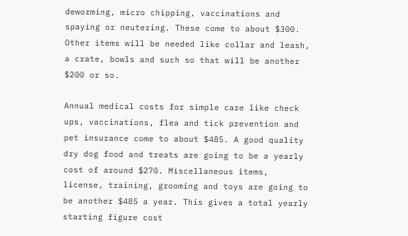deworming, micro chipping, vaccinations and spaying or neutering. These come to about $300. Other items will be needed like collar and leash, a crate, bowls and such so that will be another $200 or so.

Annual medical costs for simple care like check ups, vaccinations, flea and tick prevention and pet insurance come to about $485. A good quality dry dog food and treats are going to be a yearly cost of around $270. Miscellaneous items, license, training, grooming and toys are going to be another $485 a year. This gives a total yearly starting figure cost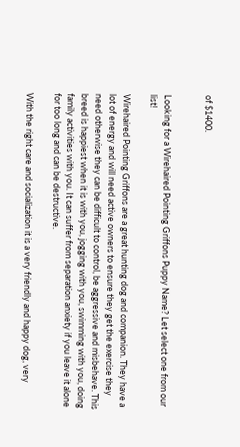of $1400.


Looking for a Wirehaired Pointing Griffons Puppy Name? Let select one from our list!

Wirehaired Pointing Griffons are a great hunting dog and companion. They have a lot of energy and will need active owners to ensure they get the exercise they need otherwise they can be difficult to control, be aggressive and misbehave. This breed is happiest when it is with you, jogging with you, swimming with you, doing family activities with you. It can suffer from separation anxiety if you leave it alone for too long and can be destructive.

With the right care and socialization it is a very friendly and happy dog, very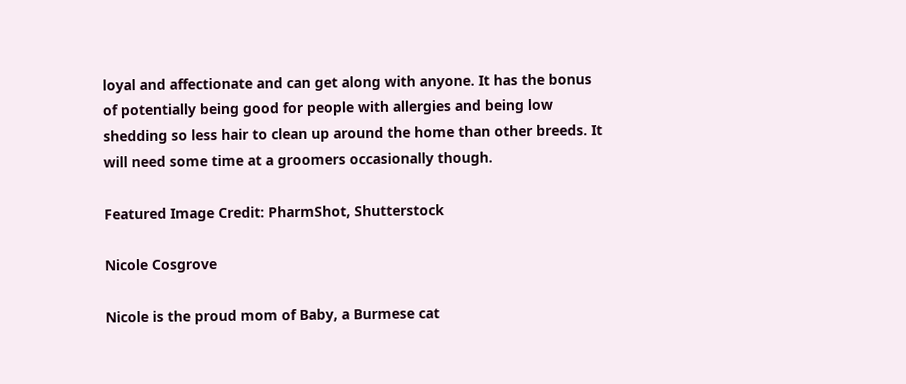loyal and affectionate and can get along with anyone. It has the bonus of potentially being good for people with allergies and being low shedding so less hair to clean up around the home than other breeds. It will need some time at a groomers occasionally though.

Featured Image Credit: PharmShot, Shutterstock

Nicole Cosgrove

Nicole is the proud mom of Baby, a Burmese cat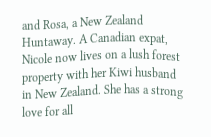and Rosa, a New Zealand Huntaway. A Canadian expat, Nicole now lives on a lush forest property with her Kiwi husband in New Zealand. She has a strong love for all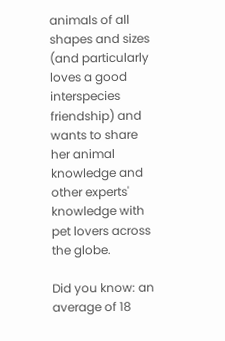animals of all shapes and sizes (and particularly loves a good interspecies friendship) and wants to share her animal knowledge and other experts' knowledge with pet lovers across the globe.

Did you know: an average of 18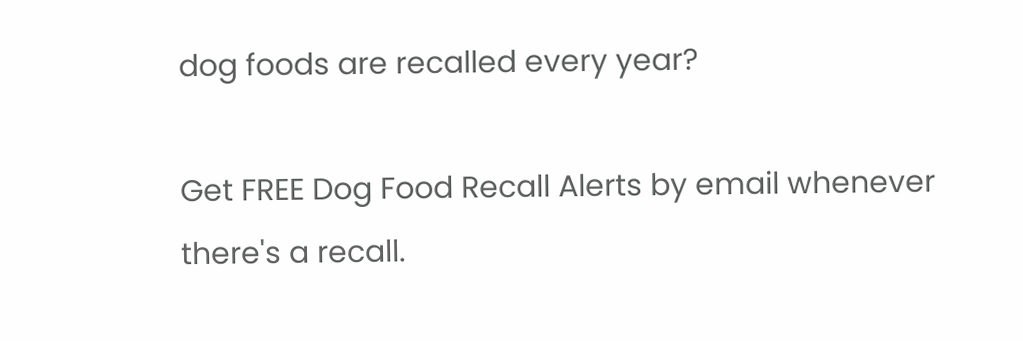dog foods are recalled every year?

Get FREE Dog Food Recall Alerts by email whenever there's a recall.